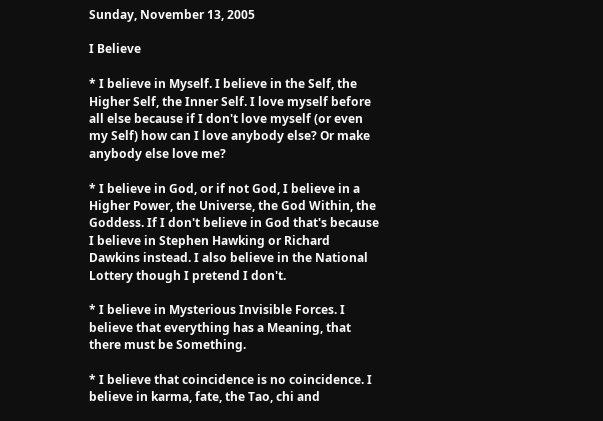Sunday, November 13, 2005

I Believe

* I believe in Myself. I believe in the Self, the Higher Self, the Inner Self. I love myself before all else because if I don't love myself (or even my Self) how can I love anybody else? Or make anybody else love me?

* I believe in God, or if not God, I believe in a Higher Power, the Universe, the God Within, the Goddess. If I don't believe in God that's because I believe in Stephen Hawking or Richard Dawkins instead. I also believe in the National Lottery though I pretend I don't.

* I believe in Mysterious Invisible Forces. I believe that everything has a Meaning, that there must be Something.

* I believe that coincidence is no coincidence. I believe in karma, fate, the Tao, chi and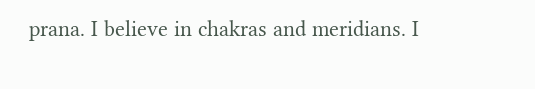prana. I believe in chakras and meridians. I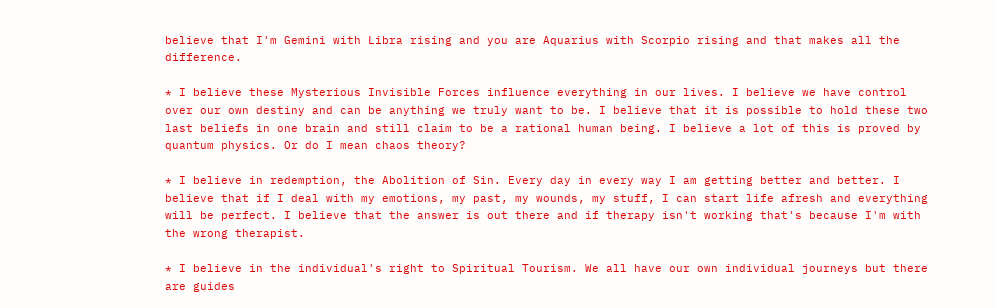believe that I'm Gemini with Libra rising and you are Aquarius with Scorpio rising and that makes all the difference.

* I believe these Mysterious Invisible Forces influence everything in our lives. I believe we have control over our own destiny and can be anything we truly want to be. I believe that it is possible to hold these two last beliefs in one brain and still claim to be a rational human being. I believe a lot of this is proved by quantum physics. Or do I mean chaos theory?

* I believe in redemption, the Abolition of Sin. Every day in every way I am getting better and better. I believe that if I deal with my emotions, my past, my wounds, my stuff, I can start life afresh and everything will be perfect. I believe that the answer is out there and if therapy isn't working that's because I'm with the wrong therapist.

* I believe in the individual's right to Spiritual Tourism. We all have our own individual journeys but there are guides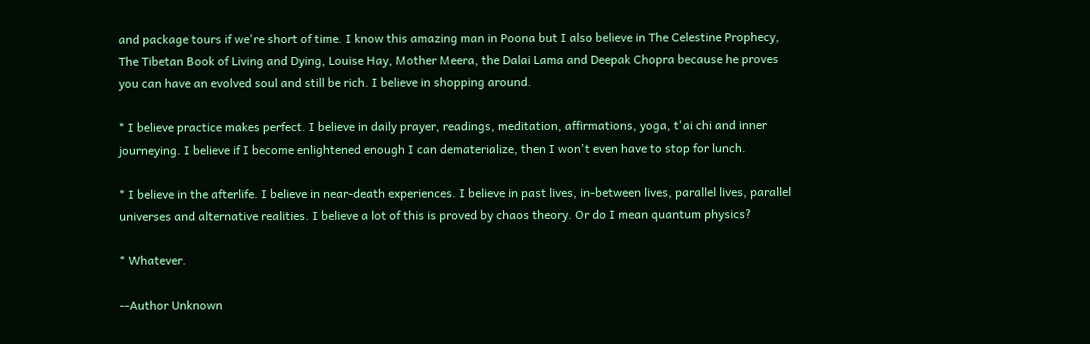and package tours if we're short of time. I know this amazing man in Poona but I also believe in The Celestine Prophecy, The Tibetan Book of Living and Dying, Louise Hay, Mother Meera, the Dalai Lama and Deepak Chopra because he proves you can have an evolved soul and still be rich. I believe in shopping around.

* I believe practice makes perfect. I believe in daily prayer, readings, meditation, affirmations, yoga, t'ai chi and inner journeying. I believe if I become enlightened enough I can dematerialize, then I won't even have to stop for lunch.

* I believe in the afterlife. I believe in near-death experiences. I believe in past lives, in-between lives, parallel lives, parallel universes and alternative realities. I believe a lot of this is proved by chaos theory. Or do I mean quantum physics?

* Whatever.

--Author Unknown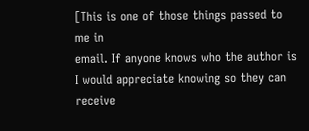[This is one of those things passed to me in
email. If anyone knows who the author is
I would appreciate knowing so they can receive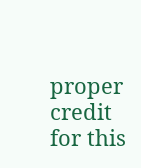proper credit for this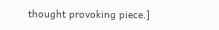thought provoking piece.]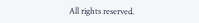All rights reserved.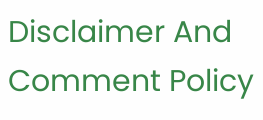Disclaimer And Comment Policy